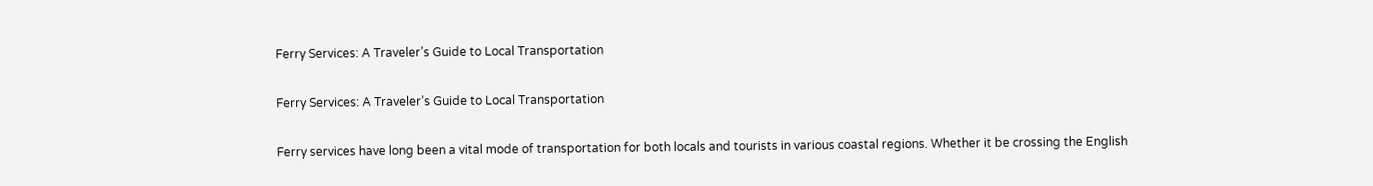Ferry Services: A Traveler’s Guide to Local Transportation

Ferry Services: A Traveler’s Guide to Local Transportation

Ferry services have long been a vital mode of transportation for both locals and tourists in various coastal regions. Whether it be crossing the English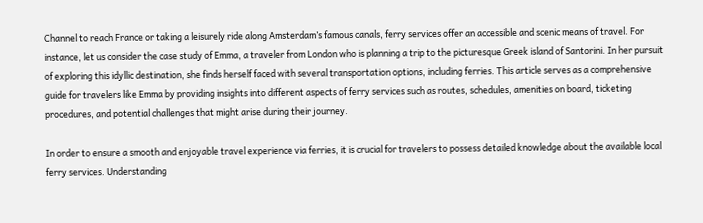Channel to reach France or taking a leisurely ride along Amsterdam’s famous canals, ferry services offer an accessible and scenic means of travel. For instance, let us consider the case study of Emma, a traveler from London who is planning a trip to the picturesque Greek island of Santorini. In her pursuit of exploring this idyllic destination, she finds herself faced with several transportation options, including ferries. This article serves as a comprehensive guide for travelers like Emma by providing insights into different aspects of ferry services such as routes, schedules, amenities on board, ticketing procedures, and potential challenges that might arise during their journey.

In order to ensure a smooth and enjoyable travel experience via ferries, it is crucial for travelers to possess detailed knowledge about the available local ferry services. Understanding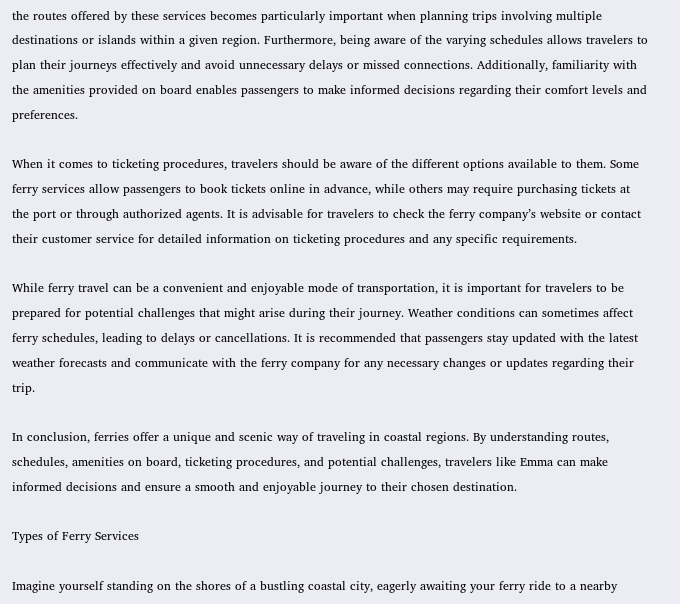the routes offered by these services becomes particularly important when planning trips involving multiple destinations or islands within a given region. Furthermore, being aware of the varying schedules allows travelers to plan their journeys effectively and avoid unnecessary delays or missed connections. Additionally, familiarity with the amenities provided on board enables passengers to make informed decisions regarding their comfort levels and preferences.

When it comes to ticketing procedures, travelers should be aware of the different options available to them. Some ferry services allow passengers to book tickets online in advance, while others may require purchasing tickets at the port or through authorized agents. It is advisable for travelers to check the ferry company’s website or contact their customer service for detailed information on ticketing procedures and any specific requirements.

While ferry travel can be a convenient and enjoyable mode of transportation, it is important for travelers to be prepared for potential challenges that might arise during their journey. Weather conditions can sometimes affect ferry schedules, leading to delays or cancellations. It is recommended that passengers stay updated with the latest weather forecasts and communicate with the ferry company for any necessary changes or updates regarding their trip.

In conclusion, ferries offer a unique and scenic way of traveling in coastal regions. By understanding routes, schedules, amenities on board, ticketing procedures, and potential challenges, travelers like Emma can make informed decisions and ensure a smooth and enjoyable journey to their chosen destination.

Types of Ferry Services

Imagine yourself standing on the shores of a bustling coastal city, eagerly awaiting your ferry ride to a nearby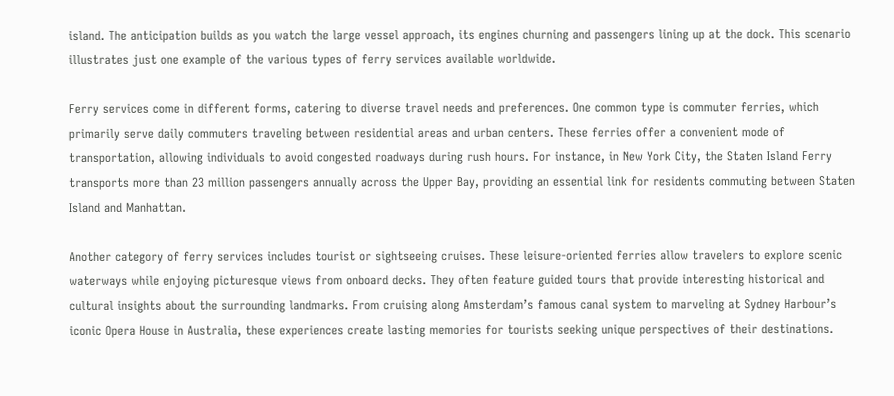island. The anticipation builds as you watch the large vessel approach, its engines churning and passengers lining up at the dock. This scenario illustrates just one example of the various types of ferry services available worldwide.

Ferry services come in different forms, catering to diverse travel needs and preferences. One common type is commuter ferries, which primarily serve daily commuters traveling between residential areas and urban centers. These ferries offer a convenient mode of transportation, allowing individuals to avoid congested roadways during rush hours. For instance, in New York City, the Staten Island Ferry transports more than 23 million passengers annually across the Upper Bay, providing an essential link for residents commuting between Staten Island and Manhattan.

Another category of ferry services includes tourist or sightseeing cruises. These leisure-oriented ferries allow travelers to explore scenic waterways while enjoying picturesque views from onboard decks. They often feature guided tours that provide interesting historical and cultural insights about the surrounding landmarks. From cruising along Amsterdam’s famous canal system to marveling at Sydney Harbour’s iconic Opera House in Australia, these experiences create lasting memories for tourists seeking unique perspectives of their destinations.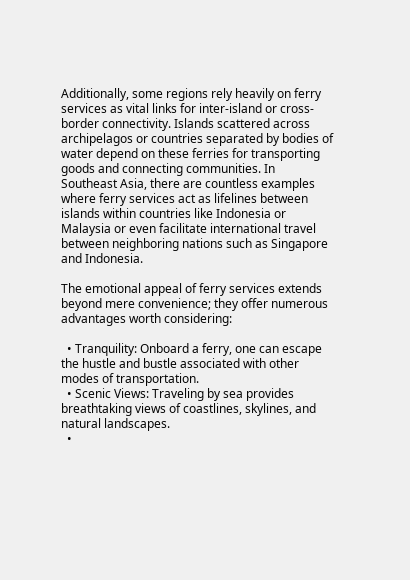Additionally, some regions rely heavily on ferry services as vital links for inter-island or cross-border connectivity. Islands scattered across archipelagos or countries separated by bodies of water depend on these ferries for transporting goods and connecting communities. In Southeast Asia, there are countless examples where ferry services act as lifelines between islands within countries like Indonesia or Malaysia or even facilitate international travel between neighboring nations such as Singapore and Indonesia.

The emotional appeal of ferry services extends beyond mere convenience; they offer numerous advantages worth considering:

  • Tranquility: Onboard a ferry, one can escape the hustle and bustle associated with other modes of transportation.
  • Scenic Views: Traveling by sea provides breathtaking views of coastlines, skylines, and natural landscapes.
  •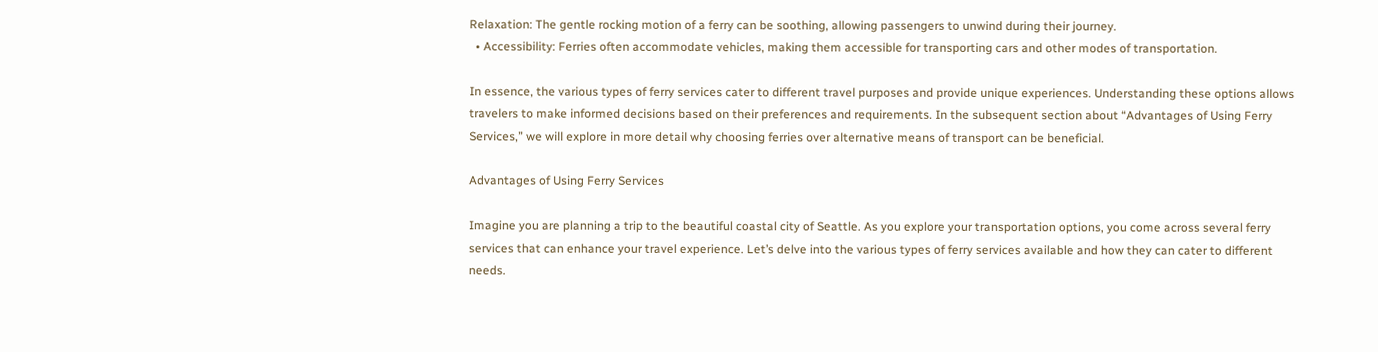Relaxation: The gentle rocking motion of a ferry can be soothing, allowing passengers to unwind during their journey.
  • Accessibility: Ferries often accommodate vehicles, making them accessible for transporting cars and other modes of transportation.

In essence, the various types of ferry services cater to different travel purposes and provide unique experiences. Understanding these options allows travelers to make informed decisions based on their preferences and requirements. In the subsequent section about “Advantages of Using Ferry Services,” we will explore in more detail why choosing ferries over alternative means of transport can be beneficial.

Advantages of Using Ferry Services

Imagine you are planning a trip to the beautiful coastal city of Seattle. As you explore your transportation options, you come across several ferry services that can enhance your travel experience. Let’s delve into the various types of ferry services available and how they can cater to different needs.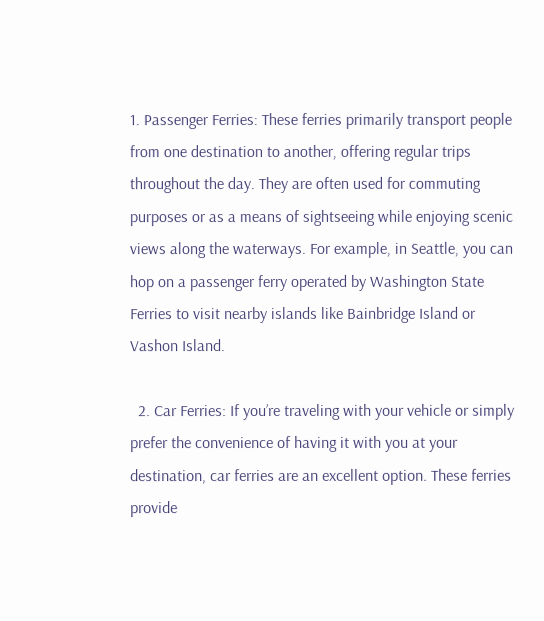1. Passenger Ferries: These ferries primarily transport people from one destination to another, offering regular trips throughout the day. They are often used for commuting purposes or as a means of sightseeing while enjoying scenic views along the waterways. For example, in Seattle, you can hop on a passenger ferry operated by Washington State Ferries to visit nearby islands like Bainbridge Island or Vashon Island.

  2. Car Ferries: If you’re traveling with your vehicle or simply prefer the convenience of having it with you at your destination, car ferries are an excellent option. These ferries provide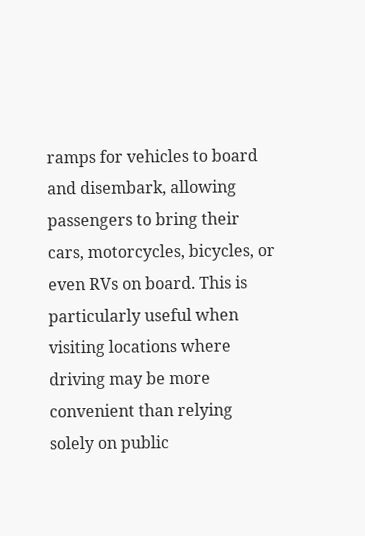ramps for vehicles to board and disembark, allowing passengers to bring their cars, motorcycles, bicycles, or even RVs on board. This is particularly useful when visiting locations where driving may be more convenient than relying solely on public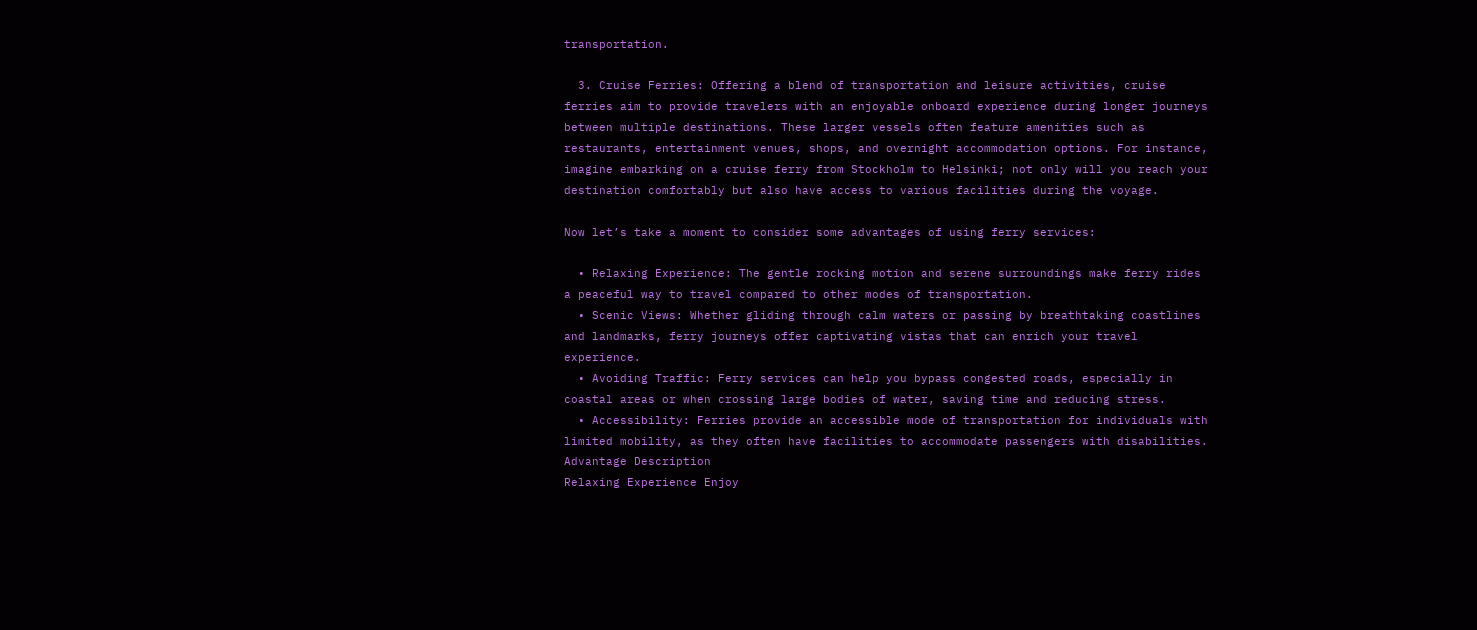transportation.

  3. Cruise Ferries: Offering a blend of transportation and leisure activities, cruise ferries aim to provide travelers with an enjoyable onboard experience during longer journeys between multiple destinations. These larger vessels often feature amenities such as restaurants, entertainment venues, shops, and overnight accommodation options. For instance, imagine embarking on a cruise ferry from Stockholm to Helsinki; not only will you reach your destination comfortably but also have access to various facilities during the voyage.

Now let’s take a moment to consider some advantages of using ferry services:

  • Relaxing Experience: The gentle rocking motion and serene surroundings make ferry rides a peaceful way to travel compared to other modes of transportation.
  • Scenic Views: Whether gliding through calm waters or passing by breathtaking coastlines and landmarks, ferry journeys offer captivating vistas that can enrich your travel experience.
  • Avoiding Traffic: Ferry services can help you bypass congested roads, especially in coastal areas or when crossing large bodies of water, saving time and reducing stress.
  • Accessibility: Ferries provide an accessible mode of transportation for individuals with limited mobility, as they often have facilities to accommodate passengers with disabilities.
Advantage Description
Relaxing Experience Enjoy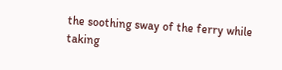the soothing sway of the ferry while taking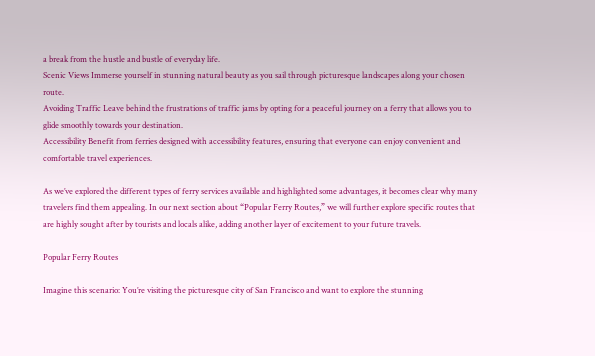a break from the hustle and bustle of everyday life.
Scenic Views Immerse yourself in stunning natural beauty as you sail through picturesque landscapes along your chosen route.
Avoiding Traffic Leave behind the frustrations of traffic jams by opting for a peaceful journey on a ferry that allows you to glide smoothly towards your destination.
Accessibility Benefit from ferries designed with accessibility features, ensuring that everyone can enjoy convenient and comfortable travel experiences.

As we’ve explored the different types of ferry services available and highlighted some advantages, it becomes clear why many travelers find them appealing. In our next section about “Popular Ferry Routes,” we will further explore specific routes that are highly sought after by tourists and locals alike, adding another layer of excitement to your future travels.

Popular Ferry Routes

Imagine this scenario: You’re visiting the picturesque city of San Francisco and want to explore the stunning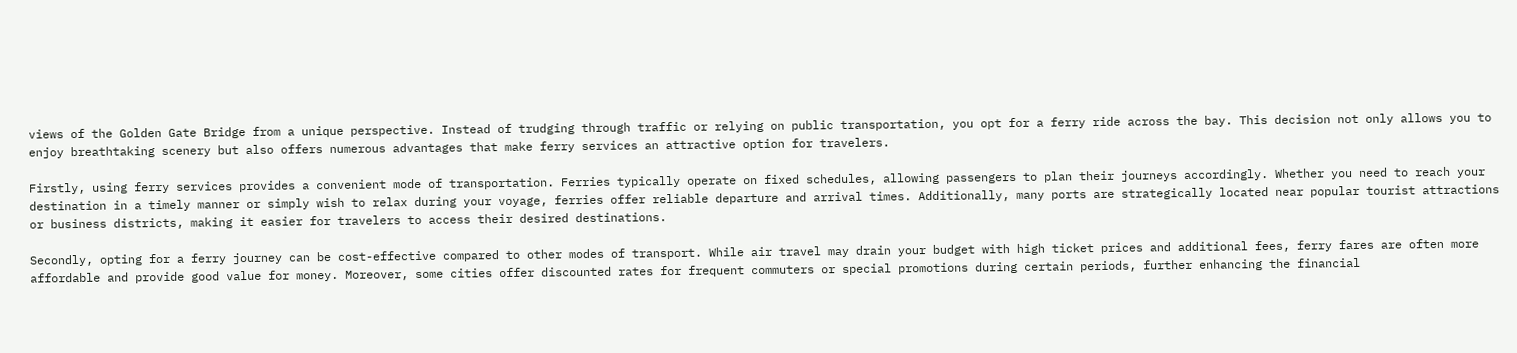views of the Golden Gate Bridge from a unique perspective. Instead of trudging through traffic or relying on public transportation, you opt for a ferry ride across the bay. This decision not only allows you to enjoy breathtaking scenery but also offers numerous advantages that make ferry services an attractive option for travelers.

Firstly, using ferry services provides a convenient mode of transportation. Ferries typically operate on fixed schedules, allowing passengers to plan their journeys accordingly. Whether you need to reach your destination in a timely manner or simply wish to relax during your voyage, ferries offer reliable departure and arrival times. Additionally, many ports are strategically located near popular tourist attractions or business districts, making it easier for travelers to access their desired destinations.

Secondly, opting for a ferry journey can be cost-effective compared to other modes of transport. While air travel may drain your budget with high ticket prices and additional fees, ferry fares are often more affordable and provide good value for money. Moreover, some cities offer discounted rates for frequent commuters or special promotions during certain periods, further enhancing the financial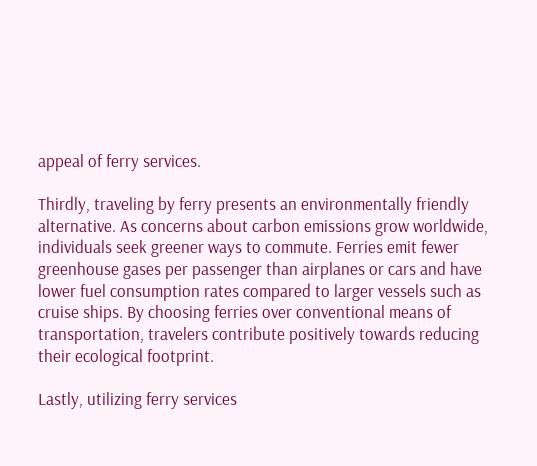appeal of ferry services.

Thirdly, traveling by ferry presents an environmentally friendly alternative. As concerns about carbon emissions grow worldwide, individuals seek greener ways to commute. Ferries emit fewer greenhouse gases per passenger than airplanes or cars and have lower fuel consumption rates compared to larger vessels such as cruise ships. By choosing ferries over conventional means of transportation, travelers contribute positively towards reducing their ecological footprint.

Lastly, utilizing ferry services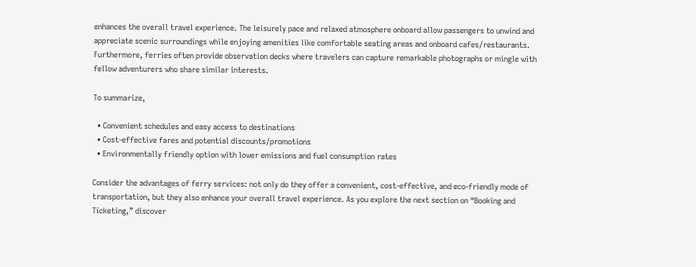enhances the overall travel experience. The leisurely pace and relaxed atmosphere onboard allow passengers to unwind and appreciate scenic surroundings while enjoying amenities like comfortable seating areas and onboard cafes/restaurants. Furthermore, ferries often provide observation decks where travelers can capture remarkable photographs or mingle with fellow adventurers who share similar interests.

To summarize,

  • Convenient schedules and easy access to destinations
  • Cost-effective fares and potential discounts/promotions
  • Environmentally friendly option with lower emissions and fuel consumption rates

Consider the advantages of ferry services: not only do they offer a convenient, cost-effective, and eco-friendly mode of transportation, but they also enhance your overall travel experience. As you explore the next section on “Booking and Ticketing,” discover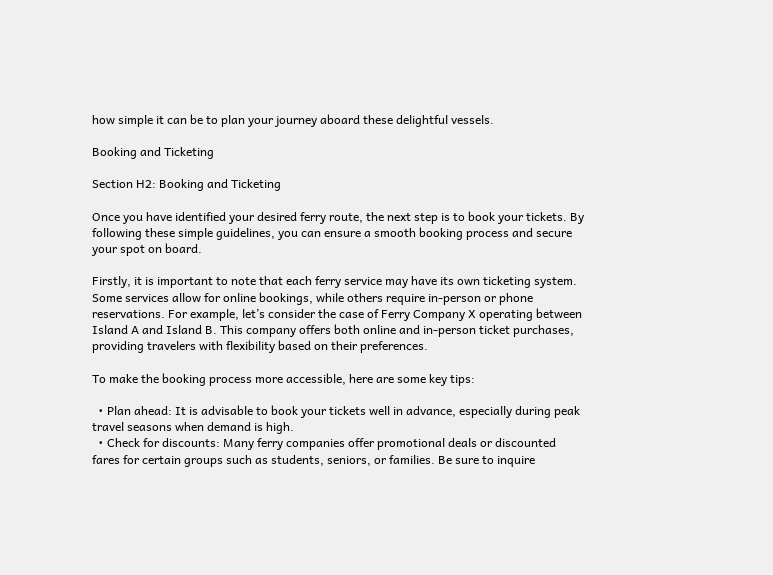how simple it can be to plan your journey aboard these delightful vessels.

Booking and Ticketing

Section H2: Booking and Ticketing

Once you have identified your desired ferry route, the next step is to book your tickets. By following these simple guidelines, you can ensure a smooth booking process and secure your spot on board.

Firstly, it is important to note that each ferry service may have its own ticketing system. Some services allow for online bookings, while others require in-person or phone reservations. For example, let’s consider the case of Ferry Company X operating between Island A and Island B. This company offers both online and in-person ticket purchases, providing travelers with flexibility based on their preferences.

To make the booking process more accessible, here are some key tips:

  • Plan ahead: It is advisable to book your tickets well in advance, especially during peak travel seasons when demand is high.
  • Check for discounts: Many ferry companies offer promotional deals or discounted fares for certain groups such as students, seniors, or families. Be sure to inquire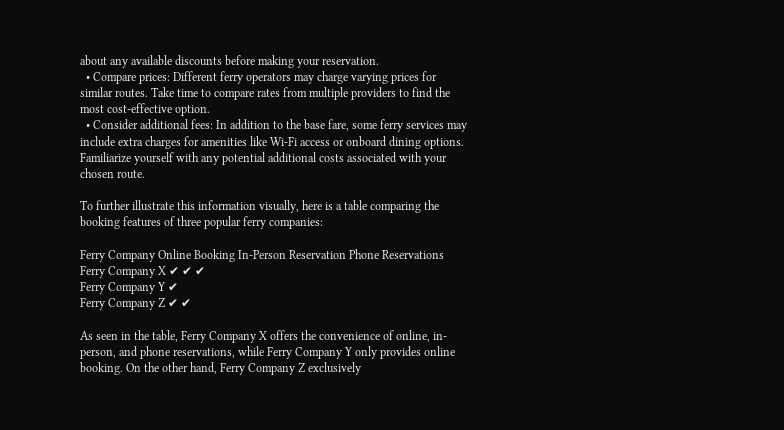about any available discounts before making your reservation.
  • Compare prices: Different ferry operators may charge varying prices for similar routes. Take time to compare rates from multiple providers to find the most cost-effective option.
  • Consider additional fees: In addition to the base fare, some ferry services may include extra charges for amenities like Wi-Fi access or onboard dining options. Familiarize yourself with any potential additional costs associated with your chosen route.

To further illustrate this information visually, here is a table comparing the booking features of three popular ferry companies:

Ferry Company Online Booking In-Person Reservation Phone Reservations
Ferry Company X ✔ ✔ ✔
Ferry Company Y ✔
Ferry Company Z ✔ ✔

As seen in the table, Ferry Company X offers the convenience of online, in-person, and phone reservations, while Ferry Company Y only provides online booking. On the other hand, Ferry Company Z exclusively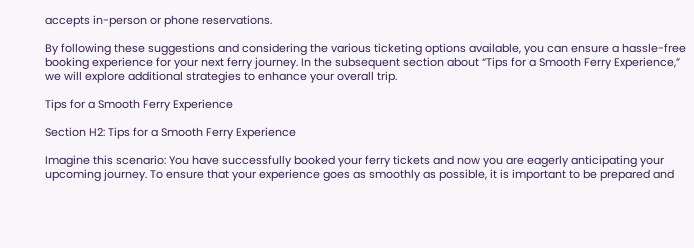accepts in-person or phone reservations.

By following these suggestions and considering the various ticketing options available, you can ensure a hassle-free booking experience for your next ferry journey. In the subsequent section about “Tips for a Smooth Ferry Experience,” we will explore additional strategies to enhance your overall trip.

Tips for a Smooth Ferry Experience

Section H2: Tips for a Smooth Ferry Experience

Imagine this scenario: You have successfully booked your ferry tickets and now you are eagerly anticipating your upcoming journey. To ensure that your experience goes as smoothly as possible, it is important to be prepared and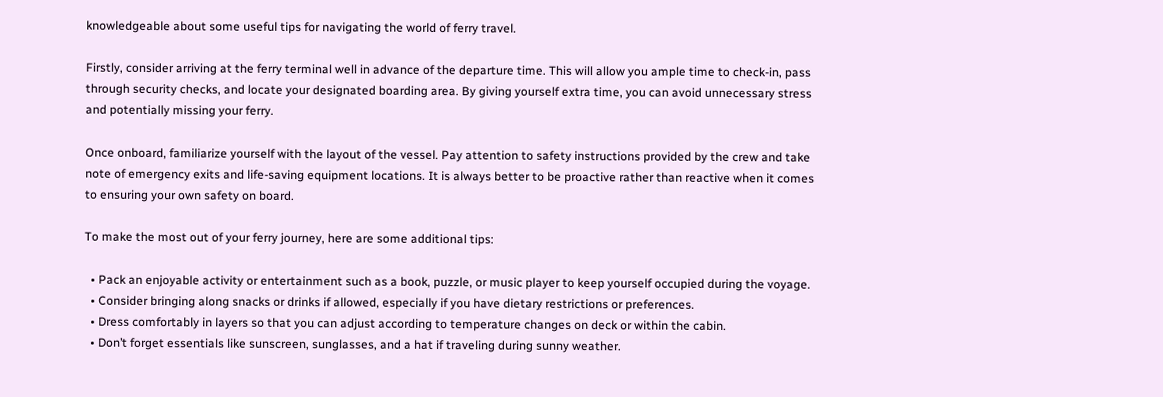knowledgeable about some useful tips for navigating the world of ferry travel.

Firstly, consider arriving at the ferry terminal well in advance of the departure time. This will allow you ample time to check-in, pass through security checks, and locate your designated boarding area. By giving yourself extra time, you can avoid unnecessary stress and potentially missing your ferry.

Once onboard, familiarize yourself with the layout of the vessel. Pay attention to safety instructions provided by the crew and take note of emergency exits and life-saving equipment locations. It is always better to be proactive rather than reactive when it comes to ensuring your own safety on board.

To make the most out of your ferry journey, here are some additional tips:

  • Pack an enjoyable activity or entertainment such as a book, puzzle, or music player to keep yourself occupied during the voyage.
  • Consider bringing along snacks or drinks if allowed, especially if you have dietary restrictions or preferences.
  • Dress comfortably in layers so that you can adjust according to temperature changes on deck or within the cabin.
  • Don’t forget essentials like sunscreen, sunglasses, and a hat if traveling during sunny weather.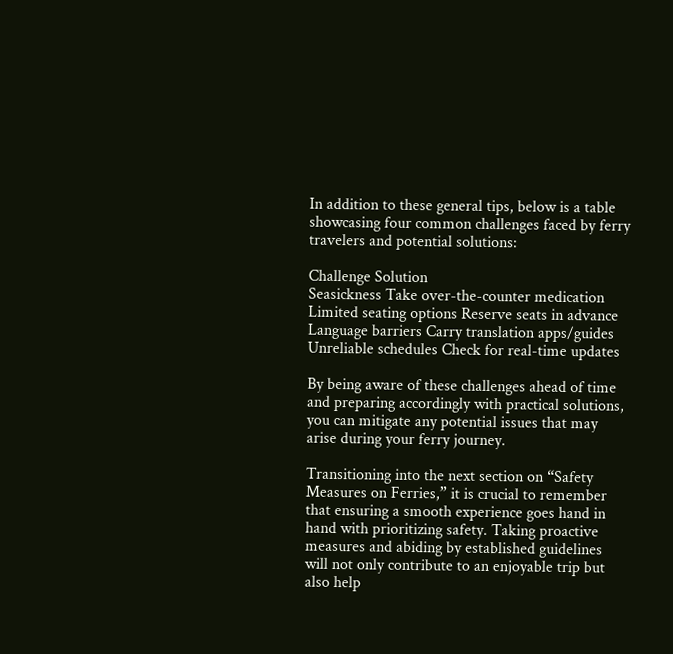In addition to these general tips, below is a table showcasing four common challenges faced by ferry travelers and potential solutions:

Challenge Solution
Seasickness Take over-the-counter medication
Limited seating options Reserve seats in advance
Language barriers Carry translation apps/guides
Unreliable schedules Check for real-time updates

By being aware of these challenges ahead of time and preparing accordingly with practical solutions, you can mitigate any potential issues that may arise during your ferry journey.

Transitioning into the next section on “Safety Measures on Ferries,” it is crucial to remember that ensuring a smooth experience goes hand in hand with prioritizing safety. Taking proactive measures and abiding by established guidelines will not only contribute to an enjoyable trip but also help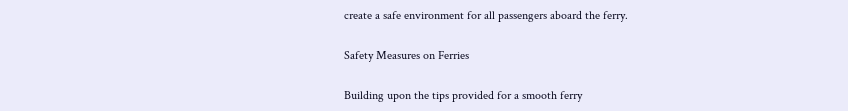create a safe environment for all passengers aboard the ferry.

Safety Measures on Ferries

Building upon the tips provided for a smooth ferry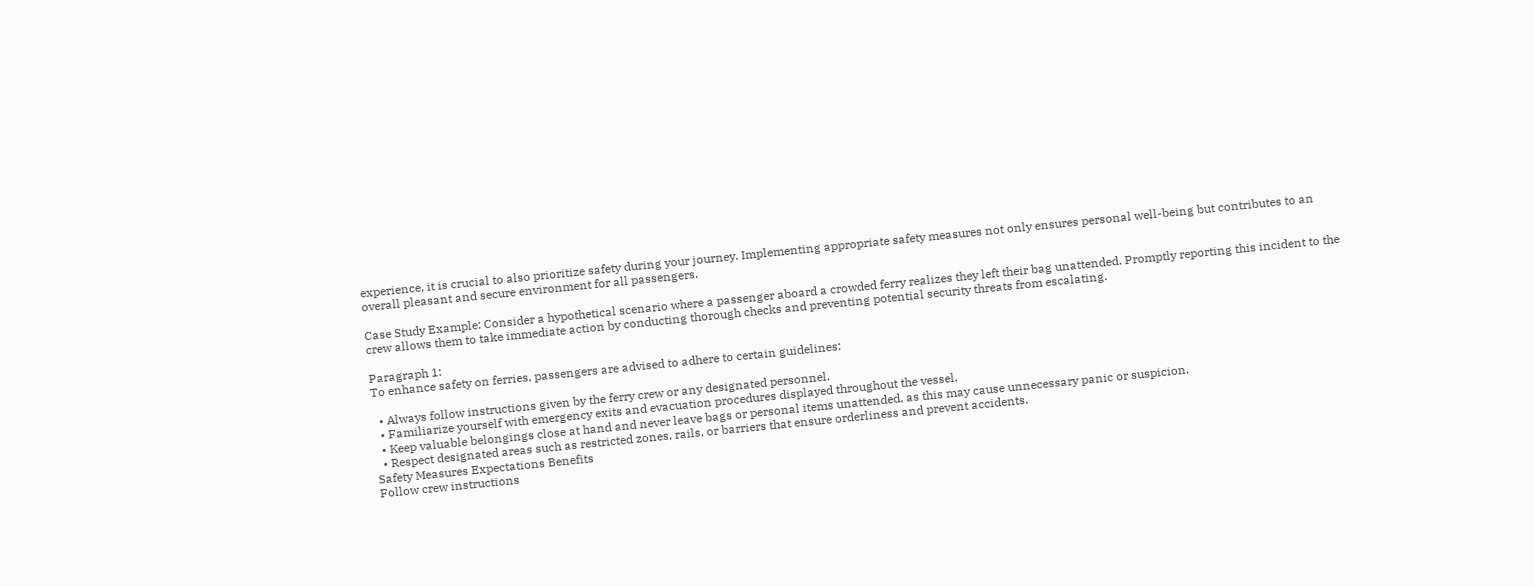experience, it is crucial to also prioritize safety during your journey. Implementing appropriate safety measures not only ensures personal well-being but contributes to an overall pleasant and secure environment for all passengers.

Case Study Example: Consider a hypothetical scenario where a passenger aboard a crowded ferry realizes they left their bag unattended. Promptly reporting this incident to the crew allows them to take immediate action by conducting thorough checks and preventing potential security threats from escalating.

Paragraph 1:
To enhance safety on ferries, passengers are advised to adhere to certain guidelines:

  • Always follow instructions given by the ferry crew or any designated personnel.
  • Familiarize yourself with emergency exits and evacuation procedures displayed throughout the vessel.
  • Keep valuable belongings close at hand and never leave bags or personal items unattended, as this may cause unnecessary panic or suspicion.
  • Respect designated areas such as restricted zones, rails, or barriers that ensure orderliness and prevent accidents.
Safety Measures Expectations Benefits
Follow crew instructions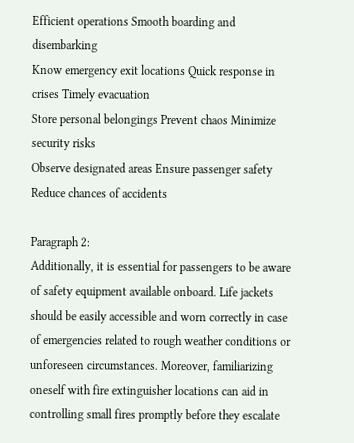Efficient operations Smooth boarding and disembarking
Know emergency exit locations Quick response in crises Timely evacuation
Store personal belongings Prevent chaos Minimize security risks
Observe designated areas Ensure passenger safety Reduce chances of accidents

Paragraph 2:
Additionally, it is essential for passengers to be aware of safety equipment available onboard. Life jackets should be easily accessible and worn correctly in case of emergencies related to rough weather conditions or unforeseen circumstances. Moreover, familiarizing oneself with fire extinguisher locations can aid in controlling small fires promptly before they escalate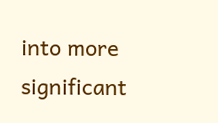into more significant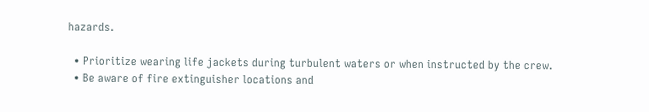hazards.

  • Prioritize wearing life jackets during turbulent waters or when instructed by the crew.
  • Be aware of fire extinguisher locations and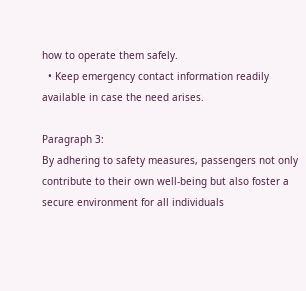how to operate them safely.
  • Keep emergency contact information readily available in case the need arises.

Paragraph 3:
By adhering to safety measures, passengers not only contribute to their own well-being but also foster a secure environment for all individuals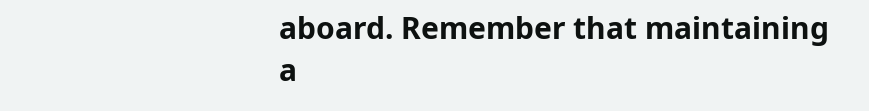aboard. Remember that maintaining a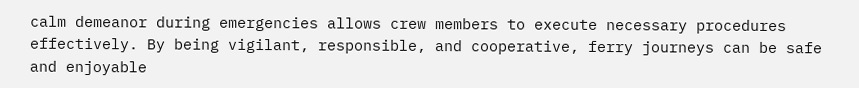calm demeanor during emergencies allows crew members to execute necessary procedures effectively. By being vigilant, responsible, and cooperative, ferry journeys can be safe and enjoyable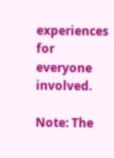experiences for everyone involved.

Note: The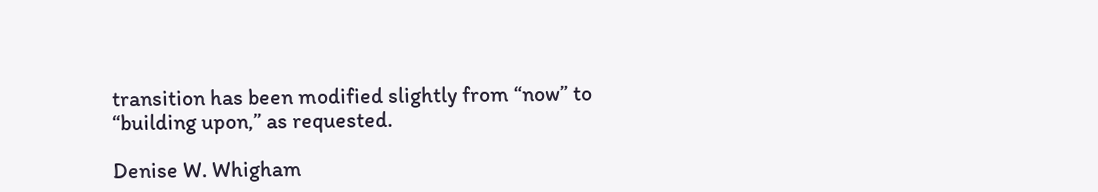transition has been modified slightly from “now” to “building upon,” as requested.

Denise W. Whigham